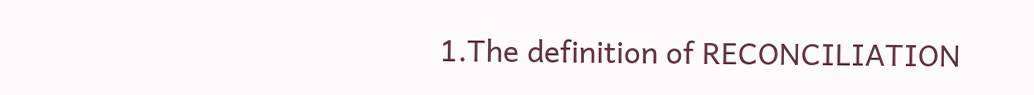1.The definition of RECONCILIATION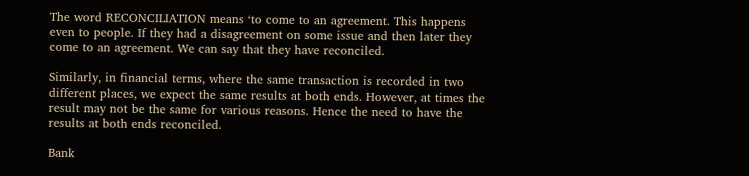The word RECONCILIATION means ‘to come to an agreement. This happens even to people. If they had a disagreement on some issue and then later they come to an agreement. We can say that they have reconciled.

Similarly, in financial terms, where the same transaction is recorded in two different places, we expect the same results at both ends. However, at times the result may not be the same for various reasons. Hence the need to have the results at both ends reconciled.

Bank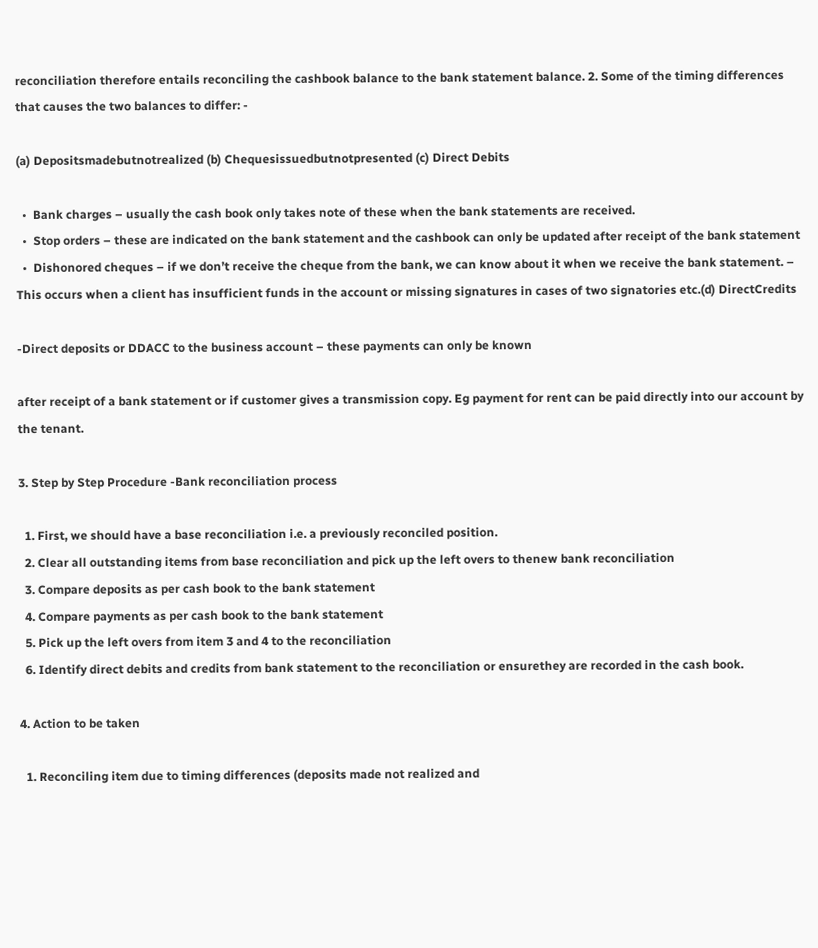reconciliation therefore entails reconciling the cashbook balance to the bank statement balance. 2. Some of the timing differences that causes the two balances to differ: ‐

(a) Depositsmadebutnotrealized (b) Chequesissuedbutnotpresented (c) Direct Debits

  •  Bank charges – usually the cash book only takes note of these when the bank statements are received.
  •  Stop orders – these are indicated on the bank statement and the cashbook can only be updated after receipt of the bank statement
  •  Dishonored cheques – if we don’t receive the cheque from the bank, we can know about it when we receive the bank statement. – This occurs when a client has insufficient funds in the account or missing signatures in cases of two signatories etc.(d) DirectCredits

‐Direct deposits or DDACC to the business account – these payments can only be known

after receipt of a bank statement or if customer gives a transmission copy. Eg payment for rent can be paid directly into our account by the tenant.

3. Step by Step Procedure ‐Bank reconciliation process

  1. First, we should have a base reconciliation i.e. a previously reconciled position.
  2. Clear all outstanding items from base reconciliation and pick up the left overs to thenew bank reconciliation
  3. Compare deposits as per cash book to the bank statement
  4. Compare payments as per cash book to the bank statement
  5. Pick up the left overs from item 3 and 4 to the reconciliation
  6. Identify direct debits and credits from bank statement to the reconciliation or ensurethey are recorded in the cash book.

4. Action to be taken

  1. Reconciling item due to timing differences (deposits made not realized and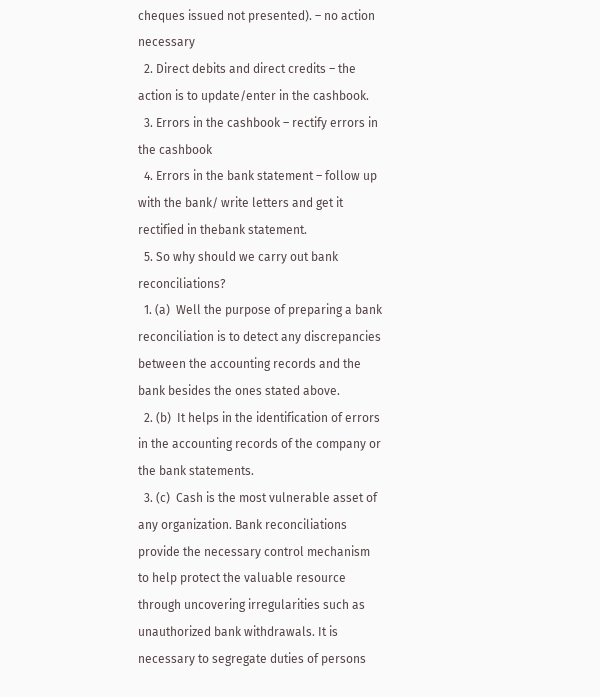cheques issued not presented). – no action necessary
  2. Direct debits and direct credits – the action is to update/enter in the cashbook.
  3. Errors in the cashbook – rectify errors in the cashbook
  4. Errors in the bank statement – follow up with the bank/ write letters and get it rectified in thebank statement.
  5. So why should we carry out bank reconciliations?
  1. (a)  Well the purpose of preparing a bank reconciliation is to detect any discrepancies between the accounting records and the bank besides the ones stated above.
  2. (b)  It helps in the identification of errors in the accounting records of the company or the bank statements.
  3. (c)  Cash is the most vulnerable asset of any organization. Bank reconciliations provide the necessary control mechanism to help protect the valuable resource through uncovering irregularities such as unauthorized bank withdrawals. It is necessary to segregate duties of persons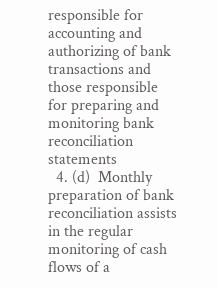responsible for accounting and authorizing of bank transactions and those responsible for preparing and monitoring bank reconciliation statements
  4. (d)  Monthly preparation of bank reconciliation assists in the regular monitoring of cash flows of a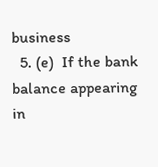business
  5. (e)  If the bank balance appearing in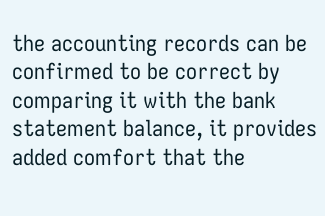the accounting records can be confirmed to be correct by comparing it with the bank statement balance, it provides added comfort that the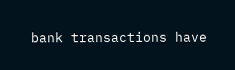bank transactions have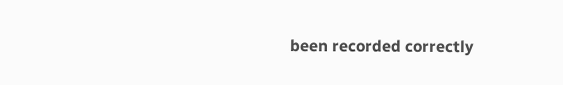been recorded correctly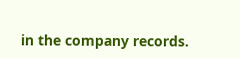in the company records.